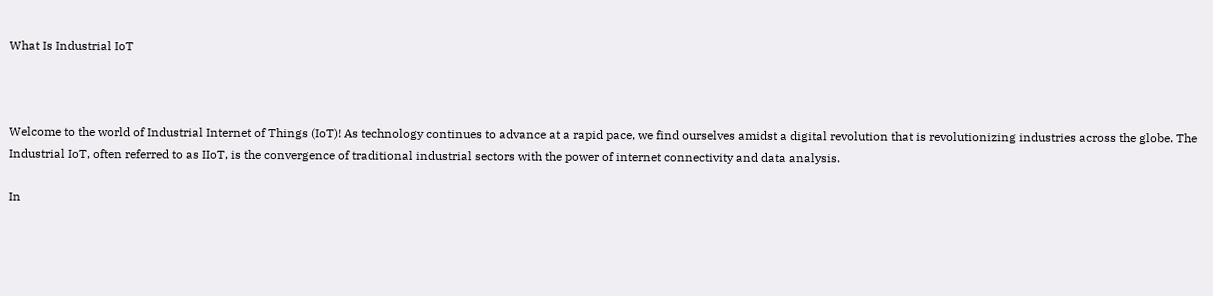What Is Industrial IoT



Welcome to the world of Industrial Internet of Things (IoT)! As technology continues to advance at a rapid pace, we find ourselves amidst a digital revolution that is revolutionizing industries across the globe. The Industrial IoT, often referred to as IIoT, is the convergence of traditional industrial sectors with the power of internet connectivity and data analysis.

In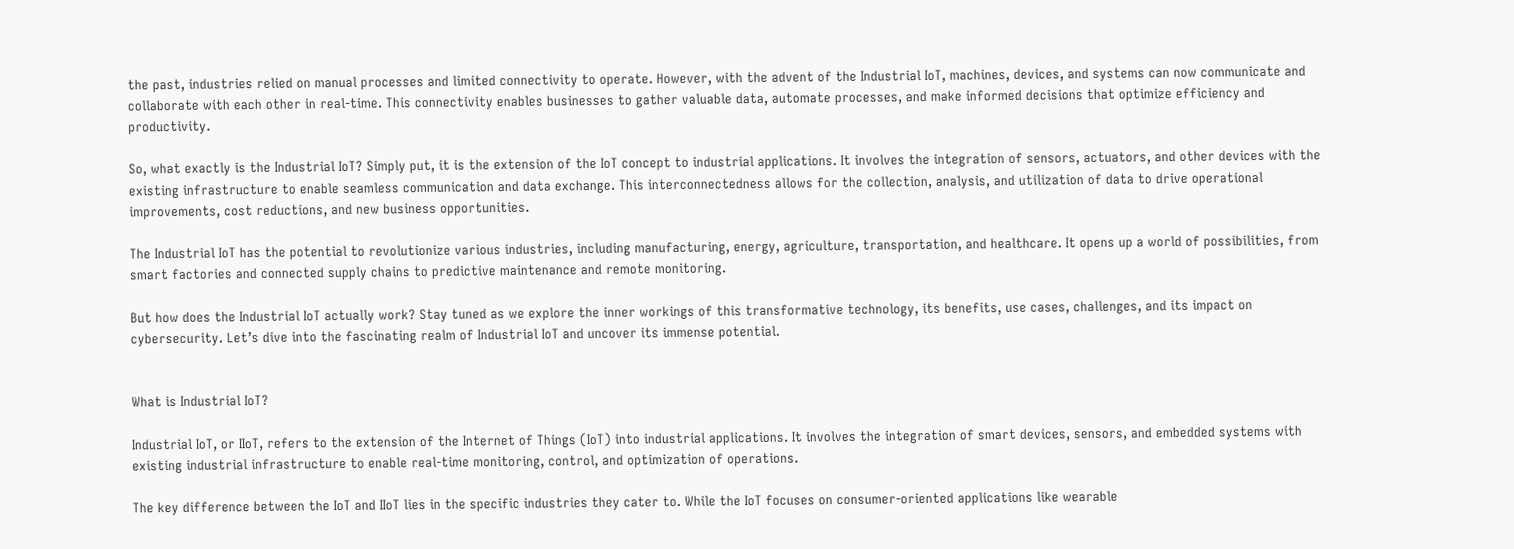the past, industries relied on manual processes and limited connectivity to operate. However, with the advent of the Industrial IoT, machines, devices, and systems can now communicate and collaborate with each other in real-time. This connectivity enables businesses to gather valuable data, automate processes, and make informed decisions that optimize efficiency and productivity.

So, what exactly is the Industrial IoT? Simply put, it is the extension of the IoT concept to industrial applications. It involves the integration of sensors, actuators, and other devices with the existing infrastructure to enable seamless communication and data exchange. This interconnectedness allows for the collection, analysis, and utilization of data to drive operational improvements, cost reductions, and new business opportunities.

The Industrial IoT has the potential to revolutionize various industries, including manufacturing, energy, agriculture, transportation, and healthcare. It opens up a world of possibilities, from smart factories and connected supply chains to predictive maintenance and remote monitoring.

But how does the Industrial IoT actually work? Stay tuned as we explore the inner workings of this transformative technology, its benefits, use cases, challenges, and its impact on cybersecurity. Let’s dive into the fascinating realm of Industrial IoT and uncover its immense potential.


What is Industrial IoT?

Industrial IoT, or IIoT, refers to the extension of the Internet of Things (IoT) into industrial applications. It involves the integration of smart devices, sensors, and embedded systems with existing industrial infrastructure to enable real-time monitoring, control, and optimization of operations.

The key difference between the IoT and IIoT lies in the specific industries they cater to. While the IoT focuses on consumer-oriented applications like wearable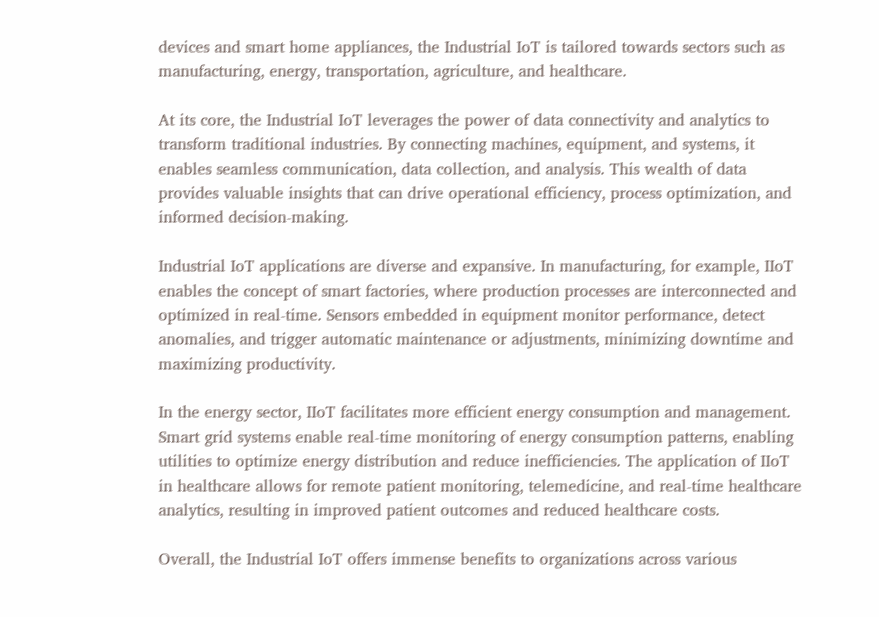devices and smart home appliances, the Industrial IoT is tailored towards sectors such as manufacturing, energy, transportation, agriculture, and healthcare.

At its core, the Industrial IoT leverages the power of data connectivity and analytics to transform traditional industries. By connecting machines, equipment, and systems, it enables seamless communication, data collection, and analysis. This wealth of data provides valuable insights that can drive operational efficiency, process optimization, and informed decision-making.

Industrial IoT applications are diverse and expansive. In manufacturing, for example, IIoT enables the concept of smart factories, where production processes are interconnected and optimized in real-time. Sensors embedded in equipment monitor performance, detect anomalies, and trigger automatic maintenance or adjustments, minimizing downtime and maximizing productivity.

In the energy sector, IIoT facilitates more efficient energy consumption and management. Smart grid systems enable real-time monitoring of energy consumption patterns, enabling utilities to optimize energy distribution and reduce inefficiencies. The application of IIoT in healthcare allows for remote patient monitoring, telemedicine, and real-time healthcare analytics, resulting in improved patient outcomes and reduced healthcare costs.

Overall, the Industrial IoT offers immense benefits to organizations across various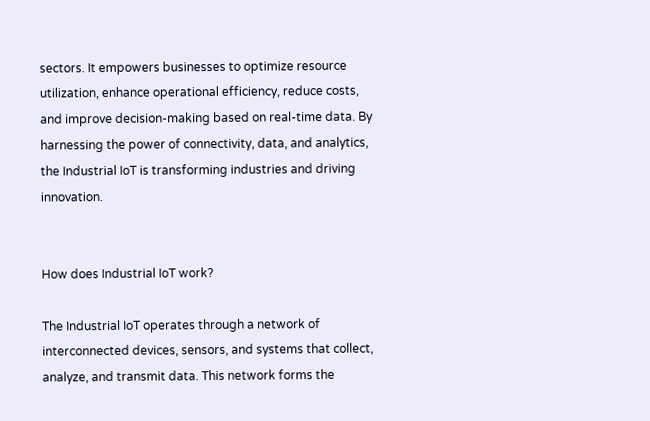sectors. It empowers businesses to optimize resource utilization, enhance operational efficiency, reduce costs, and improve decision-making based on real-time data. By harnessing the power of connectivity, data, and analytics, the Industrial IoT is transforming industries and driving innovation.


How does Industrial IoT work?

The Industrial IoT operates through a network of interconnected devices, sensors, and systems that collect, analyze, and transmit data. This network forms the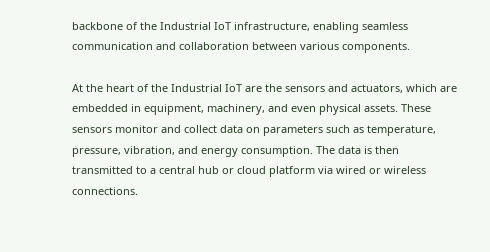backbone of the Industrial IoT infrastructure, enabling seamless communication and collaboration between various components.

At the heart of the Industrial IoT are the sensors and actuators, which are embedded in equipment, machinery, and even physical assets. These sensors monitor and collect data on parameters such as temperature, pressure, vibration, and energy consumption. The data is then transmitted to a central hub or cloud platform via wired or wireless connections.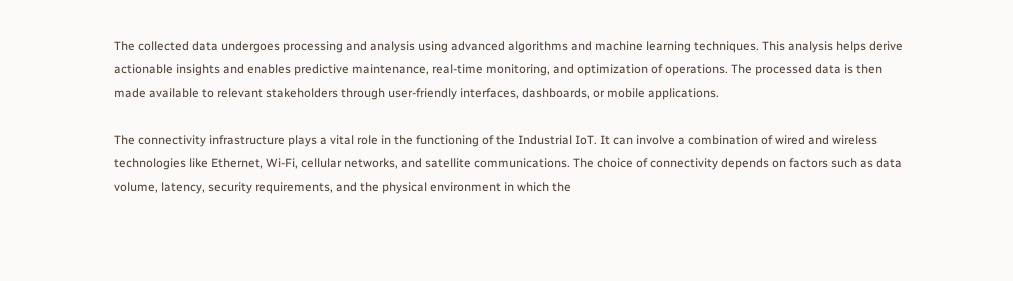The collected data undergoes processing and analysis using advanced algorithms and machine learning techniques. This analysis helps derive actionable insights and enables predictive maintenance, real-time monitoring, and optimization of operations. The processed data is then made available to relevant stakeholders through user-friendly interfaces, dashboards, or mobile applications.

The connectivity infrastructure plays a vital role in the functioning of the Industrial IoT. It can involve a combination of wired and wireless technologies like Ethernet, Wi-Fi, cellular networks, and satellite communications. The choice of connectivity depends on factors such as data volume, latency, security requirements, and the physical environment in which the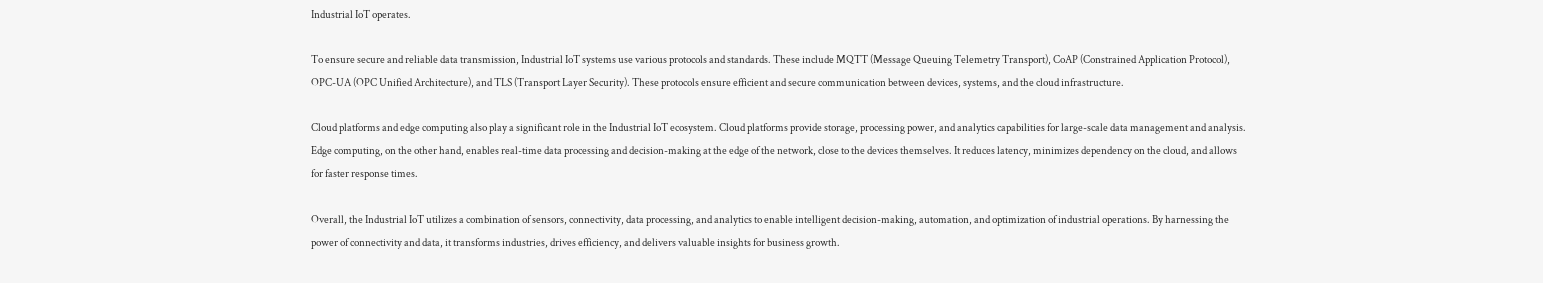Industrial IoT operates.

To ensure secure and reliable data transmission, Industrial IoT systems use various protocols and standards. These include MQTT (Message Queuing Telemetry Transport), CoAP (Constrained Application Protocol), OPC-UA (OPC Unified Architecture), and TLS (Transport Layer Security). These protocols ensure efficient and secure communication between devices, systems, and the cloud infrastructure.

Cloud platforms and edge computing also play a significant role in the Industrial IoT ecosystem. Cloud platforms provide storage, processing power, and analytics capabilities for large-scale data management and analysis. Edge computing, on the other hand, enables real-time data processing and decision-making at the edge of the network, close to the devices themselves. It reduces latency, minimizes dependency on the cloud, and allows for faster response times.

Overall, the Industrial IoT utilizes a combination of sensors, connectivity, data processing, and analytics to enable intelligent decision-making, automation, and optimization of industrial operations. By harnessing the power of connectivity and data, it transforms industries, drives efficiency, and delivers valuable insights for business growth.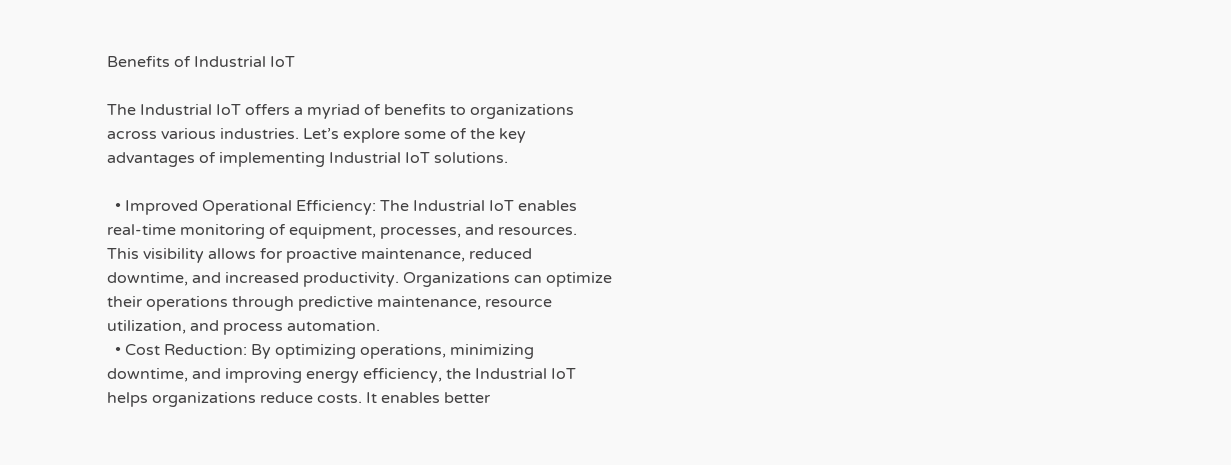Benefits of Industrial IoT

The Industrial IoT offers a myriad of benefits to organizations across various industries. Let’s explore some of the key advantages of implementing Industrial IoT solutions.

  • Improved Operational Efficiency: The Industrial IoT enables real-time monitoring of equipment, processes, and resources. This visibility allows for proactive maintenance, reduced downtime, and increased productivity. Organizations can optimize their operations through predictive maintenance, resource utilization, and process automation.
  • Cost Reduction: By optimizing operations, minimizing downtime, and improving energy efficiency, the Industrial IoT helps organizations reduce costs. It enables better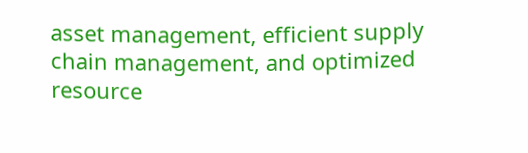asset management, efficient supply chain management, and optimized resource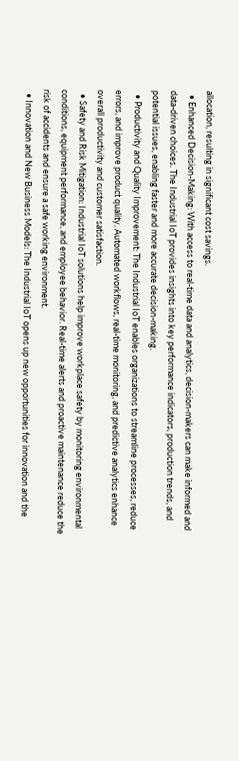allocation, resulting in significant cost savings.
  • Enhanced Decision-Making: With access to real-time data and analytics, decision-makers can make informed and data-driven choices. The Industrial IoT provides insights into key performance indicators, production trends, and potential issues, enabling faster and more accurate decision-making.
  • Productivity and Quality Improvement: The Industrial IoT enables organizations to streamline processes, reduce errors, and improve product quality. Automated workflows, real-time monitoring, and predictive analytics enhance overall productivity and customer satisfaction.
  • Safety and Risk Mitigation: Industrial IoT solutions help improve workplace safety by monitoring environmental conditions, equipment performance, and employee behavior. Real-time alerts and proactive maintenance reduce the risk of accidents and ensure a safe working environment.
  • Innovation and New Business Models: The Industrial IoT opens up new opportunities for innovation and the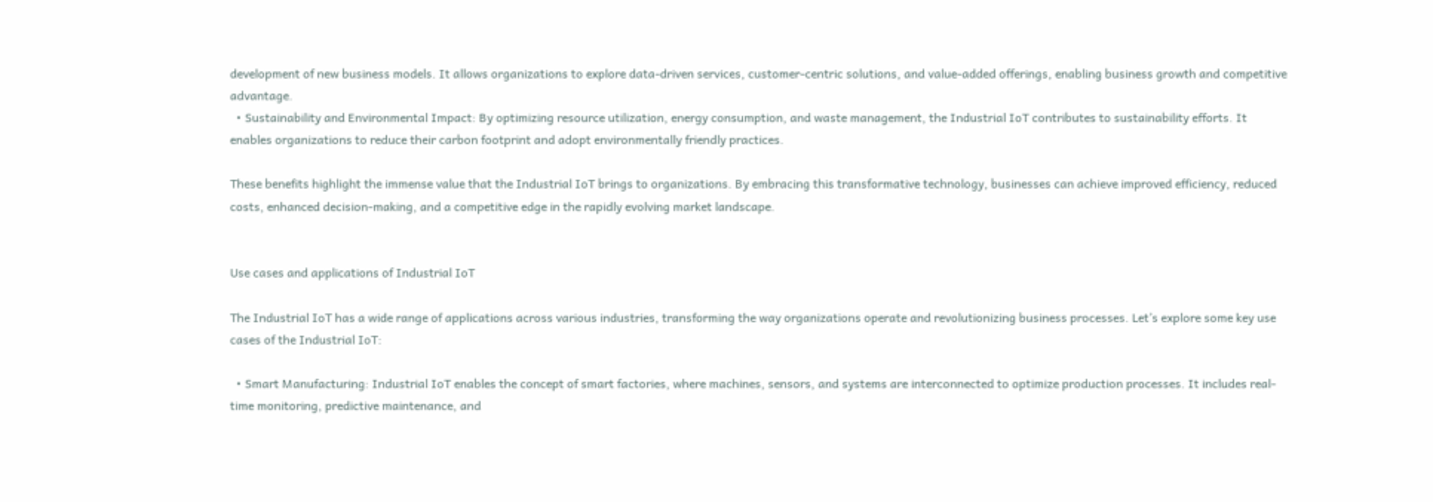development of new business models. It allows organizations to explore data-driven services, customer-centric solutions, and value-added offerings, enabling business growth and competitive advantage.
  • Sustainability and Environmental Impact: By optimizing resource utilization, energy consumption, and waste management, the Industrial IoT contributes to sustainability efforts. It enables organizations to reduce their carbon footprint and adopt environmentally friendly practices.

These benefits highlight the immense value that the Industrial IoT brings to organizations. By embracing this transformative technology, businesses can achieve improved efficiency, reduced costs, enhanced decision-making, and a competitive edge in the rapidly evolving market landscape.


Use cases and applications of Industrial IoT

The Industrial IoT has a wide range of applications across various industries, transforming the way organizations operate and revolutionizing business processes. Let’s explore some key use cases of the Industrial IoT:

  • Smart Manufacturing: Industrial IoT enables the concept of smart factories, where machines, sensors, and systems are interconnected to optimize production processes. It includes real-time monitoring, predictive maintenance, and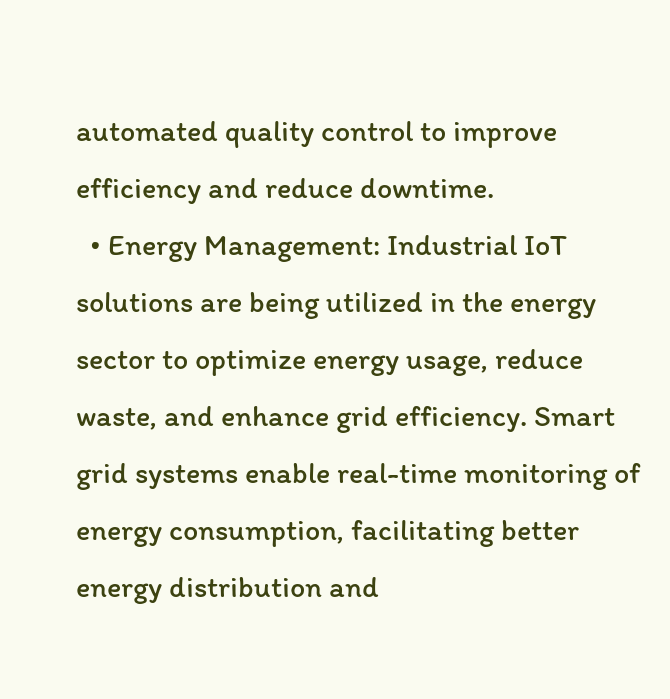automated quality control to improve efficiency and reduce downtime.
  • Energy Management: Industrial IoT solutions are being utilized in the energy sector to optimize energy usage, reduce waste, and enhance grid efficiency. Smart grid systems enable real-time monitoring of energy consumption, facilitating better energy distribution and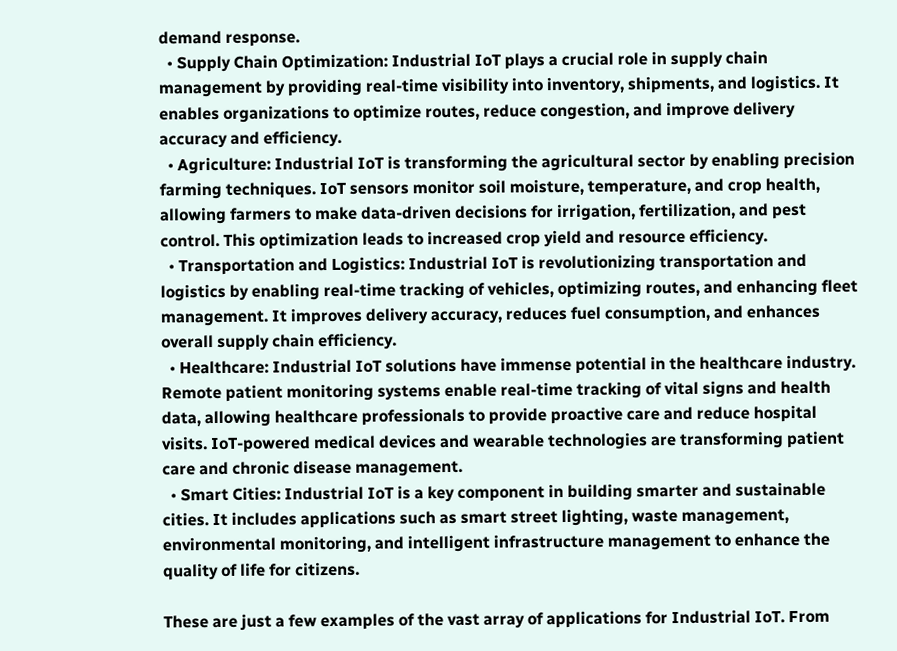demand response.
  • Supply Chain Optimization: Industrial IoT plays a crucial role in supply chain management by providing real-time visibility into inventory, shipments, and logistics. It enables organizations to optimize routes, reduce congestion, and improve delivery accuracy and efficiency.
  • Agriculture: Industrial IoT is transforming the agricultural sector by enabling precision farming techniques. IoT sensors monitor soil moisture, temperature, and crop health, allowing farmers to make data-driven decisions for irrigation, fertilization, and pest control. This optimization leads to increased crop yield and resource efficiency.
  • Transportation and Logistics: Industrial IoT is revolutionizing transportation and logistics by enabling real-time tracking of vehicles, optimizing routes, and enhancing fleet management. It improves delivery accuracy, reduces fuel consumption, and enhances overall supply chain efficiency.
  • Healthcare: Industrial IoT solutions have immense potential in the healthcare industry. Remote patient monitoring systems enable real-time tracking of vital signs and health data, allowing healthcare professionals to provide proactive care and reduce hospital visits. IoT-powered medical devices and wearable technologies are transforming patient care and chronic disease management.
  • Smart Cities: Industrial IoT is a key component in building smarter and sustainable cities. It includes applications such as smart street lighting, waste management, environmental monitoring, and intelligent infrastructure management to enhance the quality of life for citizens.

These are just a few examples of the vast array of applications for Industrial IoT. From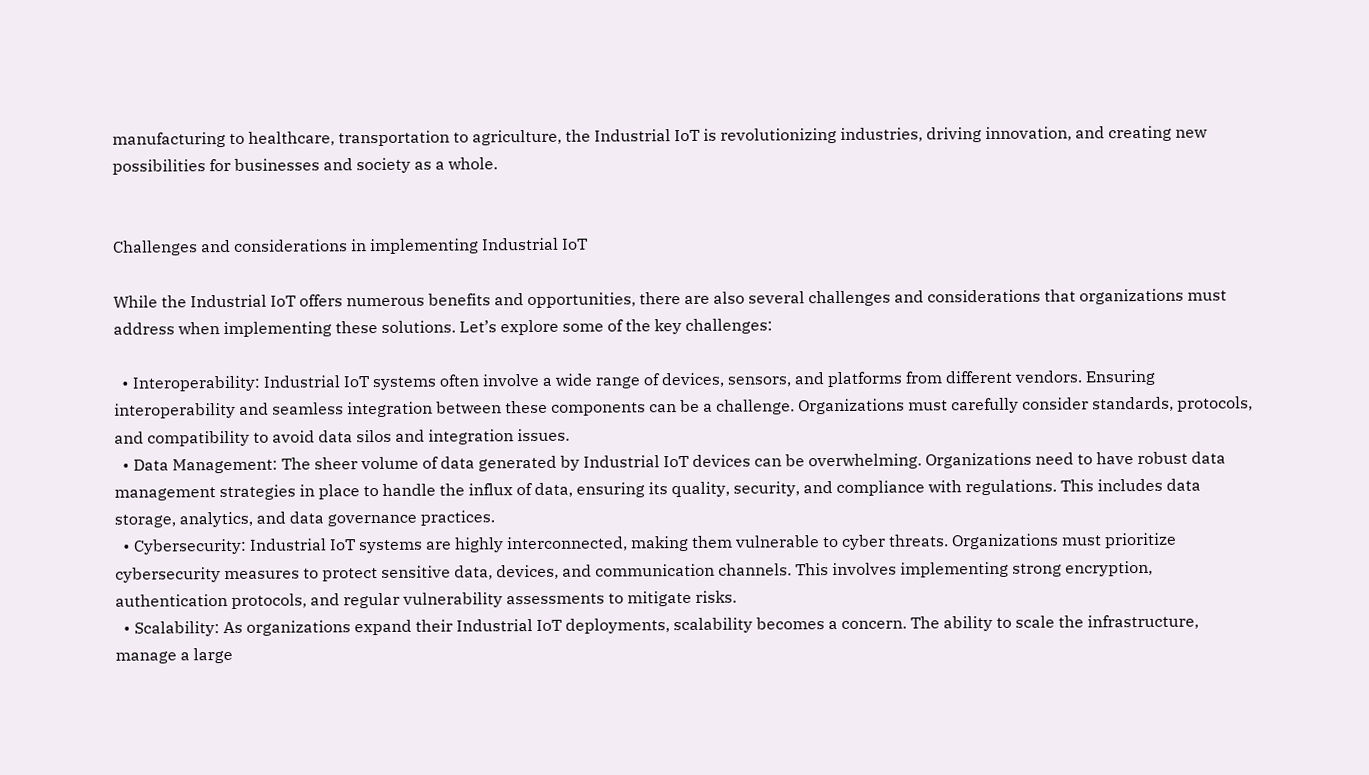manufacturing to healthcare, transportation to agriculture, the Industrial IoT is revolutionizing industries, driving innovation, and creating new possibilities for businesses and society as a whole.


Challenges and considerations in implementing Industrial IoT

While the Industrial IoT offers numerous benefits and opportunities, there are also several challenges and considerations that organizations must address when implementing these solutions. Let’s explore some of the key challenges:

  • Interoperability: Industrial IoT systems often involve a wide range of devices, sensors, and platforms from different vendors. Ensuring interoperability and seamless integration between these components can be a challenge. Organizations must carefully consider standards, protocols, and compatibility to avoid data silos and integration issues.
  • Data Management: The sheer volume of data generated by Industrial IoT devices can be overwhelming. Organizations need to have robust data management strategies in place to handle the influx of data, ensuring its quality, security, and compliance with regulations. This includes data storage, analytics, and data governance practices.
  • Cybersecurity: Industrial IoT systems are highly interconnected, making them vulnerable to cyber threats. Organizations must prioritize cybersecurity measures to protect sensitive data, devices, and communication channels. This involves implementing strong encryption, authentication protocols, and regular vulnerability assessments to mitigate risks.
  • Scalability: As organizations expand their Industrial IoT deployments, scalability becomes a concern. The ability to scale the infrastructure, manage a large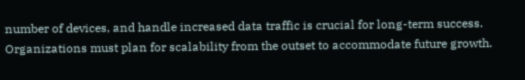number of devices, and handle increased data traffic is crucial for long-term success. Organizations must plan for scalability from the outset to accommodate future growth.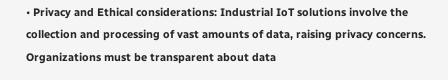• Privacy and Ethical considerations: Industrial IoT solutions involve the collection and processing of vast amounts of data, raising privacy concerns. Organizations must be transparent about data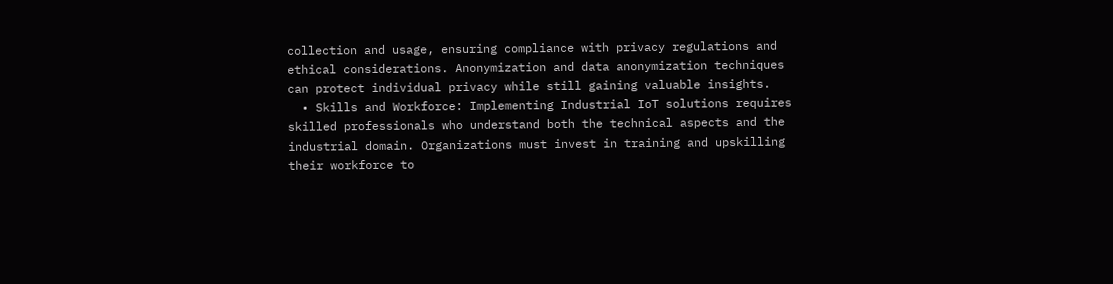collection and usage, ensuring compliance with privacy regulations and ethical considerations. Anonymization and data anonymization techniques can protect individual privacy while still gaining valuable insights.
  • Skills and Workforce: Implementing Industrial IoT solutions requires skilled professionals who understand both the technical aspects and the industrial domain. Organizations must invest in training and upskilling their workforce to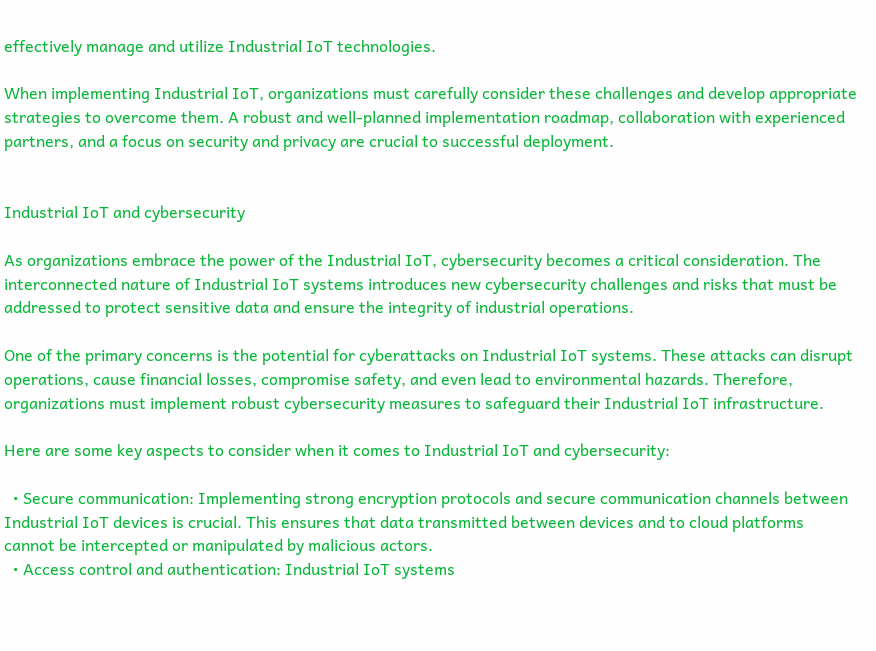effectively manage and utilize Industrial IoT technologies.

When implementing Industrial IoT, organizations must carefully consider these challenges and develop appropriate strategies to overcome them. A robust and well-planned implementation roadmap, collaboration with experienced partners, and a focus on security and privacy are crucial to successful deployment.


Industrial IoT and cybersecurity

As organizations embrace the power of the Industrial IoT, cybersecurity becomes a critical consideration. The interconnected nature of Industrial IoT systems introduces new cybersecurity challenges and risks that must be addressed to protect sensitive data and ensure the integrity of industrial operations.

One of the primary concerns is the potential for cyberattacks on Industrial IoT systems. These attacks can disrupt operations, cause financial losses, compromise safety, and even lead to environmental hazards. Therefore, organizations must implement robust cybersecurity measures to safeguard their Industrial IoT infrastructure.

Here are some key aspects to consider when it comes to Industrial IoT and cybersecurity:

  • Secure communication: Implementing strong encryption protocols and secure communication channels between Industrial IoT devices is crucial. This ensures that data transmitted between devices and to cloud platforms cannot be intercepted or manipulated by malicious actors.
  • Access control and authentication: Industrial IoT systems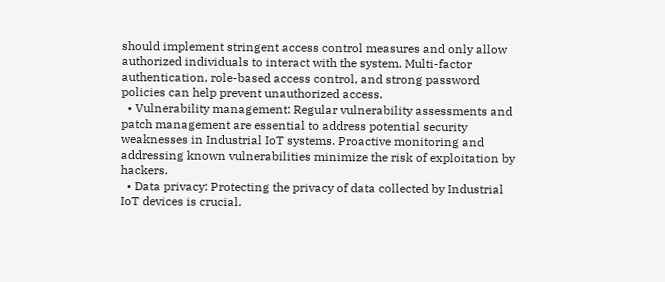should implement stringent access control measures and only allow authorized individuals to interact with the system. Multi-factor authentication, role-based access control, and strong password policies can help prevent unauthorized access.
  • Vulnerability management: Regular vulnerability assessments and patch management are essential to address potential security weaknesses in Industrial IoT systems. Proactive monitoring and addressing known vulnerabilities minimize the risk of exploitation by hackers.
  • Data privacy: Protecting the privacy of data collected by Industrial IoT devices is crucial.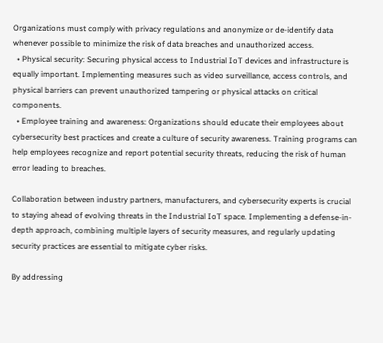Organizations must comply with privacy regulations and anonymize or de-identify data whenever possible to minimize the risk of data breaches and unauthorized access.
  • Physical security: Securing physical access to Industrial IoT devices and infrastructure is equally important. Implementing measures such as video surveillance, access controls, and physical barriers can prevent unauthorized tampering or physical attacks on critical components.
  • Employee training and awareness: Organizations should educate their employees about cybersecurity best practices and create a culture of security awareness. Training programs can help employees recognize and report potential security threats, reducing the risk of human error leading to breaches.

Collaboration between industry partners, manufacturers, and cybersecurity experts is crucial to staying ahead of evolving threats in the Industrial IoT space. Implementing a defense-in-depth approach, combining multiple layers of security measures, and regularly updating security practices are essential to mitigate cyber risks.

By addressing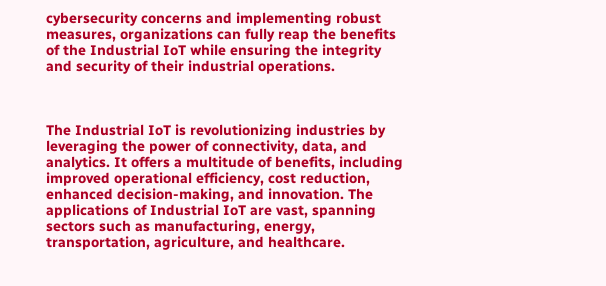cybersecurity concerns and implementing robust measures, organizations can fully reap the benefits of the Industrial IoT while ensuring the integrity and security of their industrial operations.



The Industrial IoT is revolutionizing industries by leveraging the power of connectivity, data, and analytics. It offers a multitude of benefits, including improved operational efficiency, cost reduction, enhanced decision-making, and innovation. The applications of Industrial IoT are vast, spanning sectors such as manufacturing, energy, transportation, agriculture, and healthcare.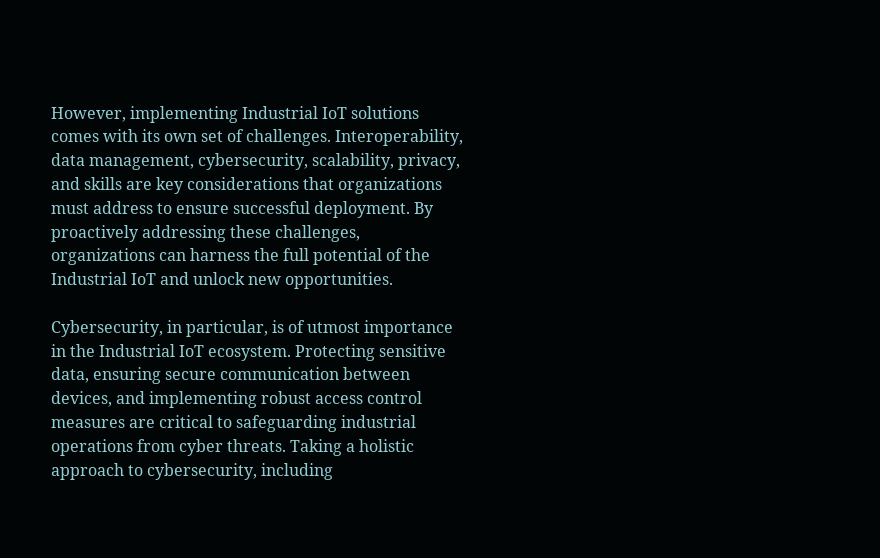However, implementing Industrial IoT solutions comes with its own set of challenges. Interoperability, data management, cybersecurity, scalability, privacy, and skills are key considerations that organizations must address to ensure successful deployment. By proactively addressing these challenges, organizations can harness the full potential of the Industrial IoT and unlock new opportunities.

Cybersecurity, in particular, is of utmost importance in the Industrial IoT ecosystem. Protecting sensitive data, ensuring secure communication between devices, and implementing robust access control measures are critical to safeguarding industrial operations from cyber threats. Taking a holistic approach to cybersecurity, including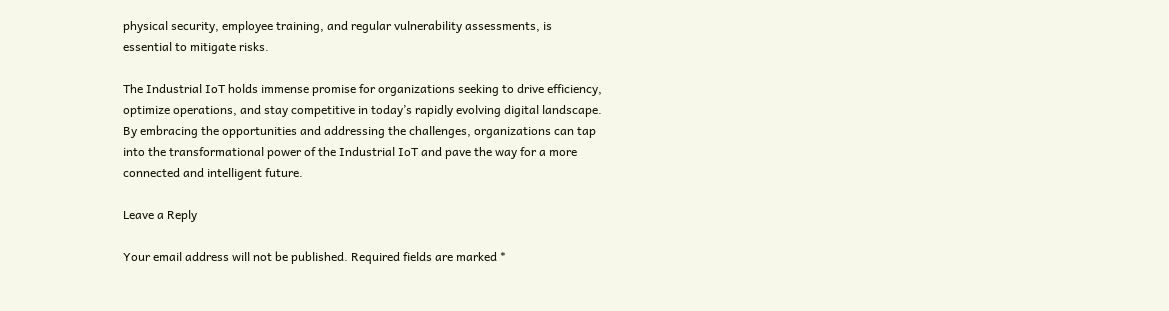physical security, employee training, and regular vulnerability assessments, is essential to mitigate risks.

The Industrial IoT holds immense promise for organizations seeking to drive efficiency, optimize operations, and stay competitive in today’s rapidly evolving digital landscape. By embracing the opportunities and addressing the challenges, organizations can tap into the transformational power of the Industrial IoT and pave the way for a more connected and intelligent future.

Leave a Reply

Your email address will not be published. Required fields are marked *